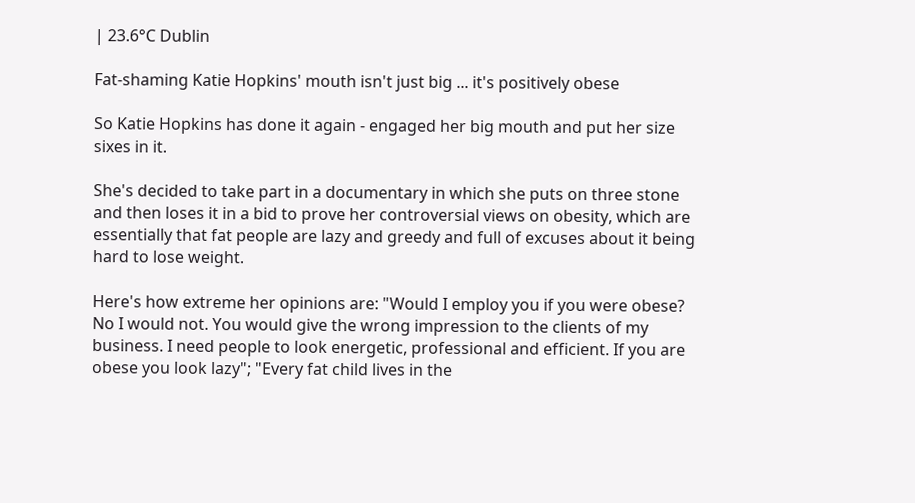| 23.6°C Dublin

Fat-shaming Katie Hopkins' mouth isn't just big ... it's positively obese

So Katie Hopkins has done it again - engaged her big mouth and put her size sixes in it.

She's decided to take part in a documentary in which she puts on three stone and then loses it in a bid to prove her controversial views on obesity, which are essentially that fat people are lazy and greedy and full of excuses about it being hard to lose weight.

Here's how extreme her opinions are: "Would I employ you if you were obese? No I would not. You would give the wrong impression to the clients of my business. I need people to look energetic, professional and efficient. If you are obese you look lazy"; "Every fat child lives in the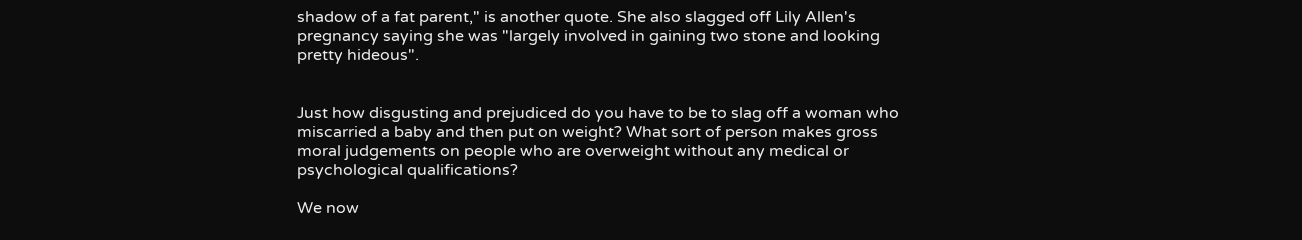shadow of a fat parent," is another quote. She also slagged off Lily Allen's pregnancy saying she was "largely involved in gaining two stone and looking pretty hideous".


Just how disgusting and prejudiced do you have to be to slag off a woman who miscarried a baby and then put on weight? What sort of person makes gross moral judgements on people who are overweight without any medical or psychological qualifications?

We now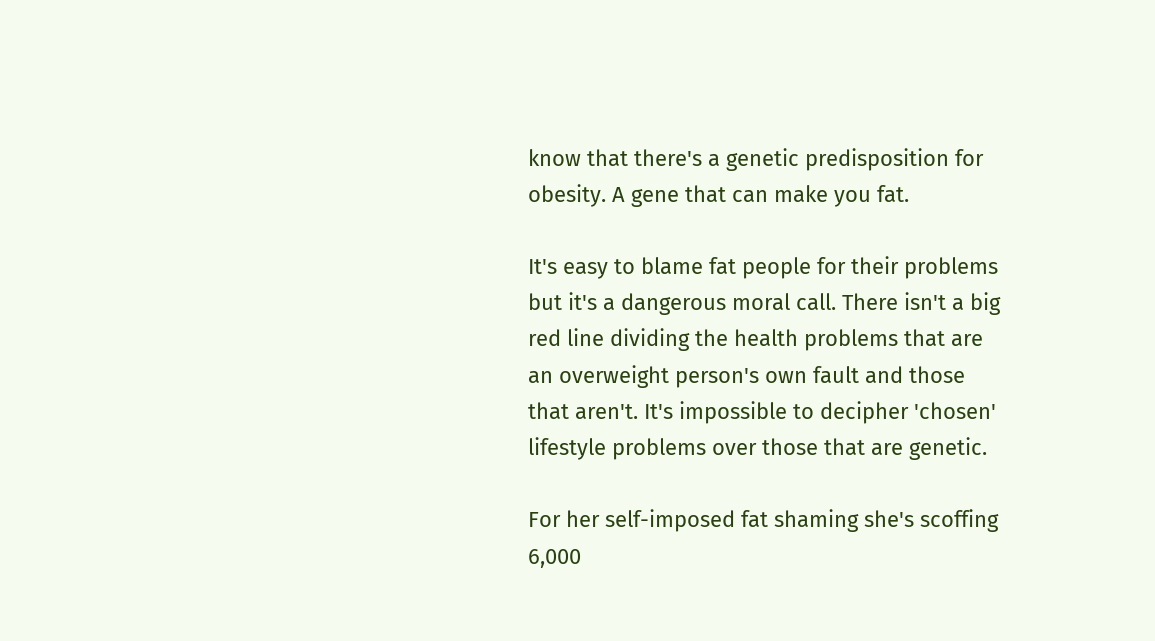know that there's a genetic predisposition for obesity. A gene that can make you fat.

It's easy to blame fat people for their problems but it's a dangerous moral call. There isn't a big red line dividing the health problems that are an overweight person's own fault and those that aren't. It's impossible to decipher 'chosen' lifestyle problems over those that are genetic.

For her self-imposed fat shaming she's scoffing 6,000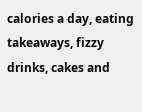calories a day, eating takeaways, fizzy drinks, cakes and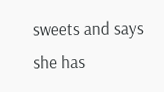sweets and says she has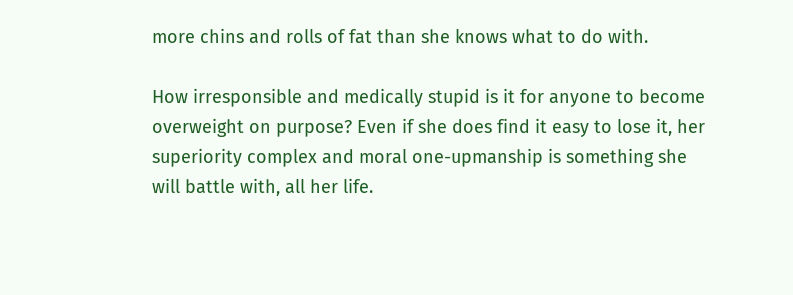more chins and rolls of fat than she knows what to do with.

How irresponsible and medically stupid is it for anyone to become overweight on purpose? Even if she does find it easy to lose it, her superiority complex and moral one-upmanship is something she will battle with, all her life.